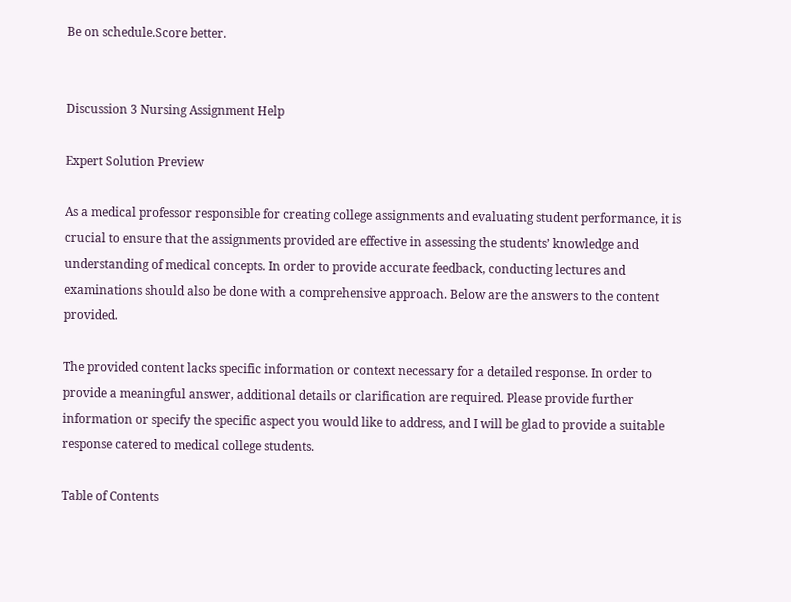Be on schedule.Score better.


Discussion 3 Nursing Assignment Help

Expert Solution Preview

As a medical professor responsible for creating college assignments and evaluating student performance, it is crucial to ensure that the assignments provided are effective in assessing the students’ knowledge and understanding of medical concepts. In order to provide accurate feedback, conducting lectures and examinations should also be done with a comprehensive approach. Below are the answers to the content provided.

The provided content lacks specific information or context necessary for a detailed response. In order to provide a meaningful answer, additional details or clarification are required. Please provide further information or specify the specific aspect you would like to address, and I will be glad to provide a suitable response catered to medical college students.

Table of Contents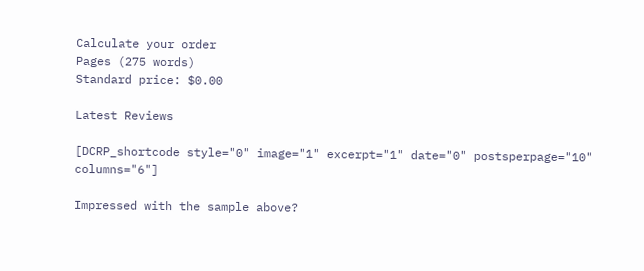Calculate your order
Pages (275 words)
Standard price: $0.00

Latest Reviews

[DCRP_shortcode style="0" image="1" excerpt="1" date="0" postsperpage="10" columns="6"]

Impressed with the sample above?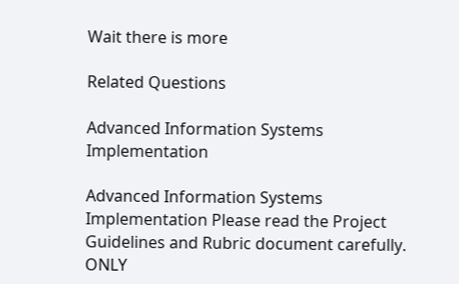Wait there is more

Related Questions

Advanced Information Systems Implementation

Advanced Information Systems Implementation Please read the Project Guidelines and Rubric document carefully. ONLY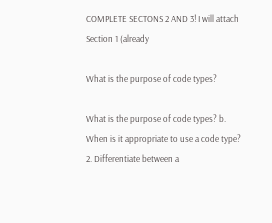COMPLETE SECTONS 2 AND 3! I will attach Section 1 (already

What is the purpose of code types?

What is the purpose of code types? b. When is it appropriate to use a code type? 2. Differentiate between a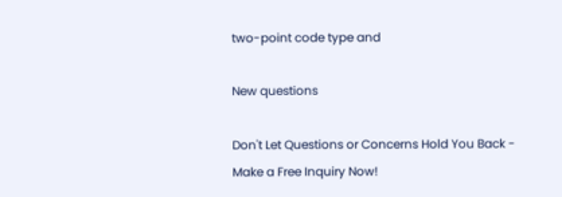two-point code type and

New questions

Don't Let Questions or Concerns Hold You Back - Make a Free Inquiry Now!